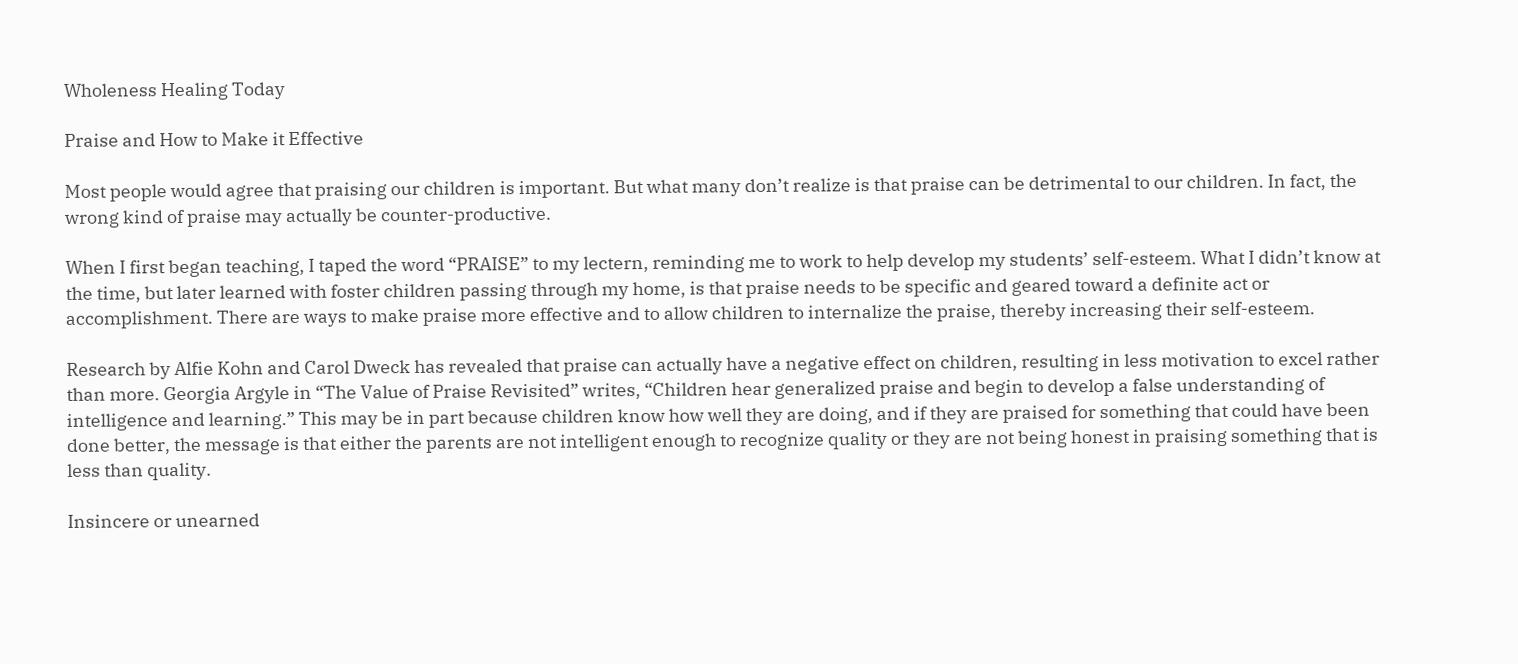Wholeness Healing Today

Praise and How to Make it Effective

Most people would agree that praising our children is important. But what many don’t realize is that praise can be detrimental to our children. In fact, the wrong kind of praise may actually be counter-productive.

When I first began teaching, I taped the word “PRAISE” to my lectern, reminding me to work to help develop my students’ self-esteem. What I didn’t know at the time, but later learned with foster children passing through my home, is that praise needs to be specific and geared toward a definite act or accomplishment. There are ways to make praise more effective and to allow children to internalize the praise, thereby increasing their self-esteem.

Research by Alfie Kohn and Carol Dweck has revealed that praise can actually have a negative effect on children, resulting in less motivation to excel rather than more. Georgia Argyle in “The Value of Praise Revisited” writes, “Children hear generalized praise and begin to develop a false understanding of intelligence and learning.” This may be in part because children know how well they are doing, and if they are praised for something that could have been done better, the message is that either the parents are not intelligent enough to recognize quality or they are not being honest in praising something that is less than quality.

Insincere or unearned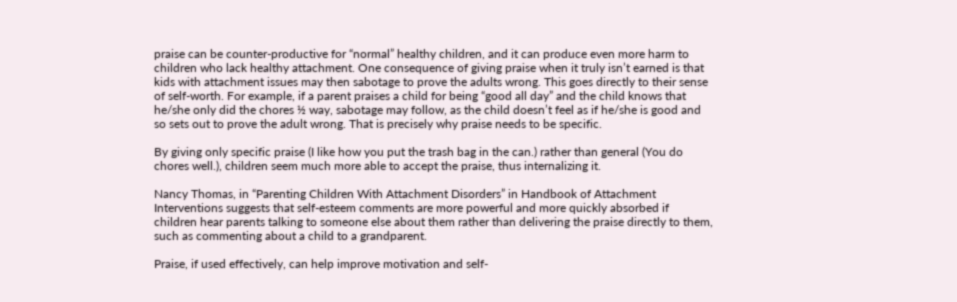praise can be counter-productive for “normal” healthy children, and it can produce even more harm to children who lack healthy attachment. One consequence of giving praise when it truly isn’t earned is that kids with attachment issues may then sabotage to prove the adults wrong. This goes directly to their sense of self-worth. For example, if a parent praises a child for being “good all day” and the child knows that he/she only did the chores ½ way, sabotage may follow, as the child doesn’t feel as if he/she is good and so sets out to prove the adult wrong. That is precisely why praise needs to be specific.

By giving only specific praise (I like how you put the trash bag in the can.) rather than general (You do chores well.), children seem much more able to accept the praise, thus internalizing it.

Nancy Thomas, in “Parenting Children With Attachment Disorders” in Handbook of Attachment Interventions suggests that self-esteem comments are more powerful and more quickly absorbed if children hear parents talking to someone else about them rather than delivering the praise directly to them, such as commenting about a child to a grandparent.

Praise, if used effectively, can help improve motivation and self-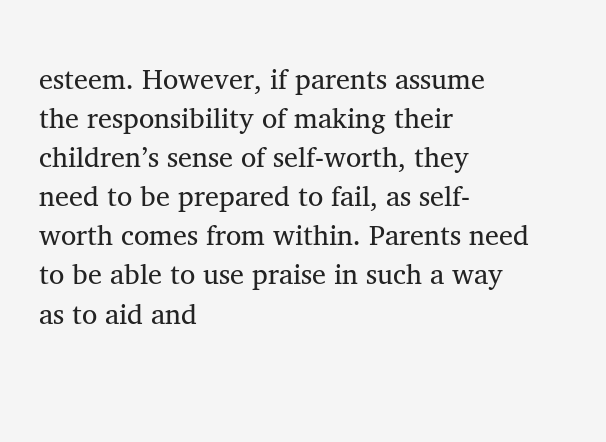esteem. However, if parents assume the responsibility of making their children’s sense of self-worth, they need to be prepared to fail, as self-worth comes from within. Parents need to be able to use praise in such a way as to aid and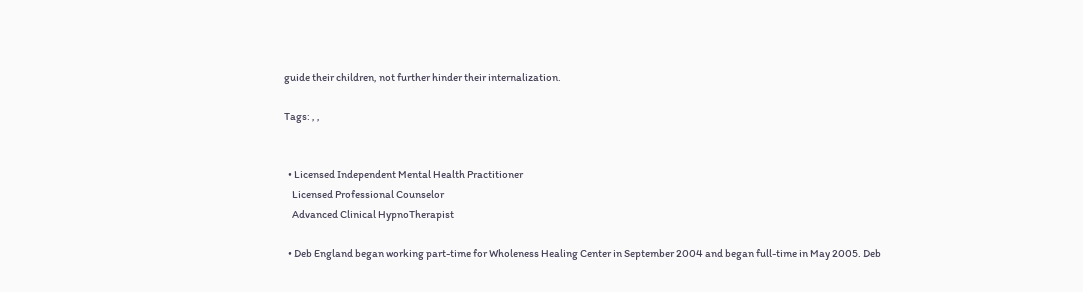guide their children, not further hinder their internalization.

Tags: , ,


  • Licensed Independent Mental Health Practitioner
    Licensed Professional Counselor
    Advanced Clinical HypnoTherapist

  • Deb England began working part-time for Wholeness Healing Center in September 2004 and began full-time in May 2005. Deb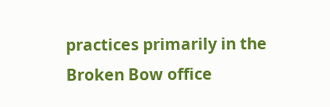practices primarily in the Broken Bow office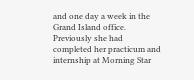and one day a week in the Grand Island office. Previously she had completed her practicum and internship at Morning Star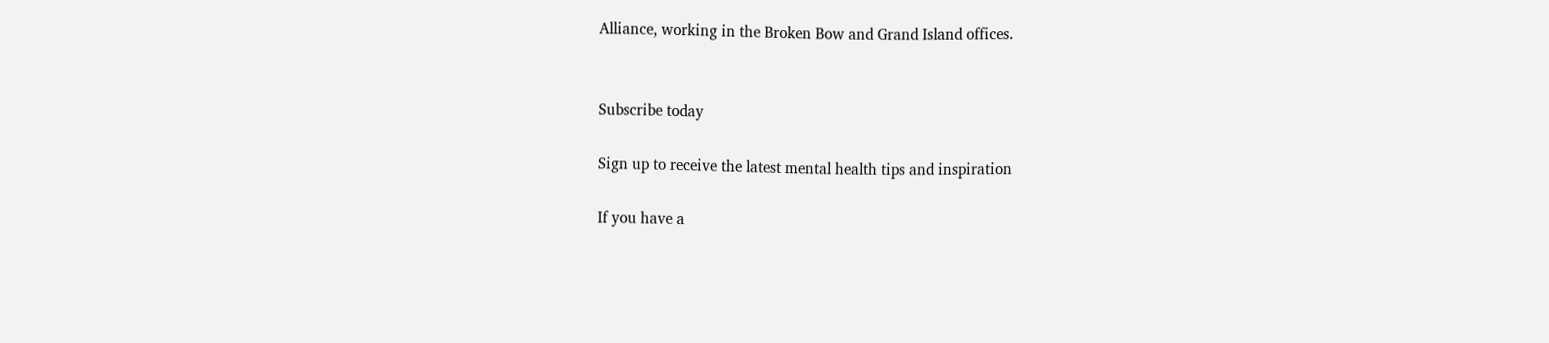Alliance, working in the Broken Bow and Grand Island offices.


Subscribe today

Sign up to receive the latest mental health tips and inspiration

If you have a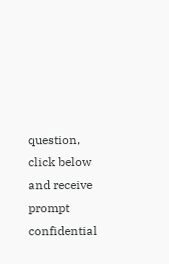question, click below and receive prompt confidential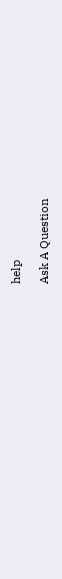help

Ask A Question